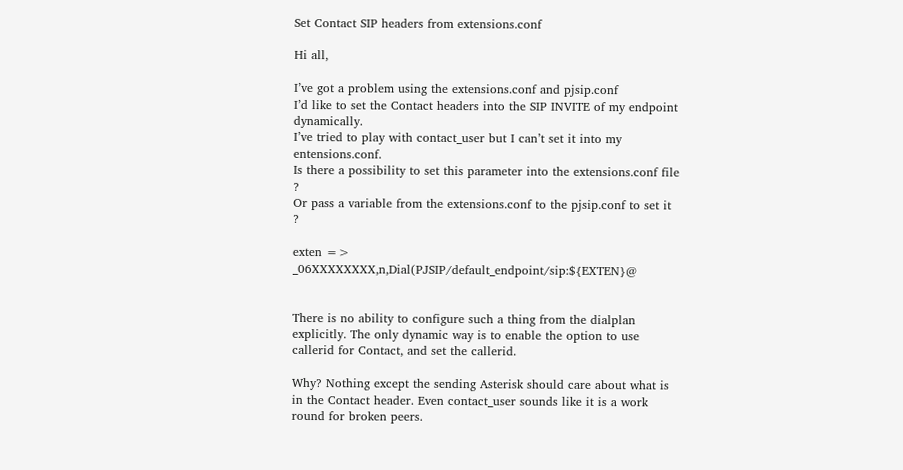Set Contact SIP headers from extensions.conf

Hi all,

I’ve got a problem using the extensions.conf and pjsip.conf
I’d like to set the Contact headers into the SIP INVITE of my endpoint dynamically.
I’ve tried to play with contact_user but I can’t set it into my entensions.conf.
Is there a possibility to set this parameter into the extensions.conf file ?
Or pass a variable from the extensions.conf to the pjsip.conf to set it ?

exten => _06XXXXXXXX,n,Dial(PJSIP/default_endpoint/sip:${EXTEN}@


There is no ability to configure such a thing from the dialplan explicitly. The only dynamic way is to enable the option to use callerid for Contact, and set the callerid.

Why? Nothing except the sending Asterisk should care about what is in the Contact header. Even contact_user sounds like it is a work round for broken peers.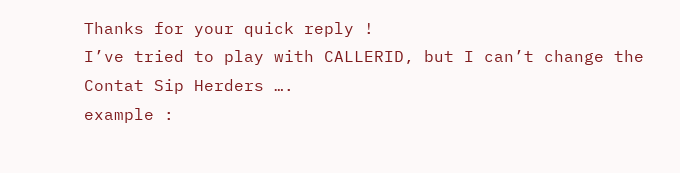Thanks for your quick reply !
I’ve tried to play with CALLERID, but I can’t change the Contat Sip Herders ….
example :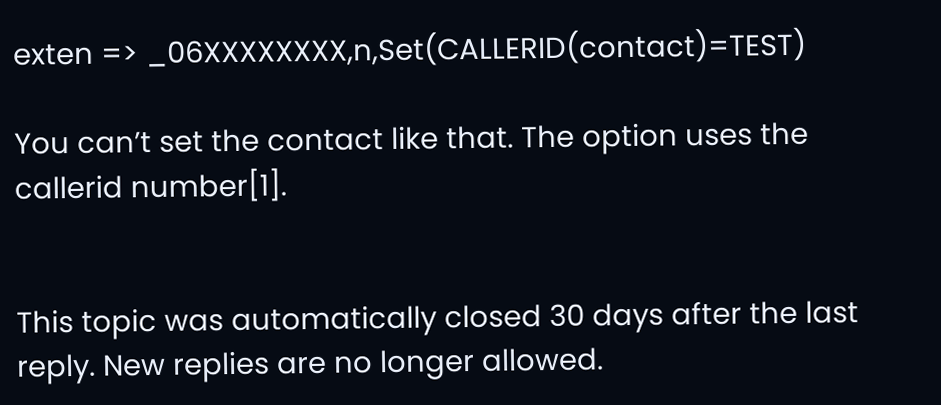exten => _06XXXXXXXX,n,Set(CALLERID(contact)=TEST)

You can’t set the contact like that. The option uses the callerid number[1].


This topic was automatically closed 30 days after the last reply. New replies are no longer allowed.